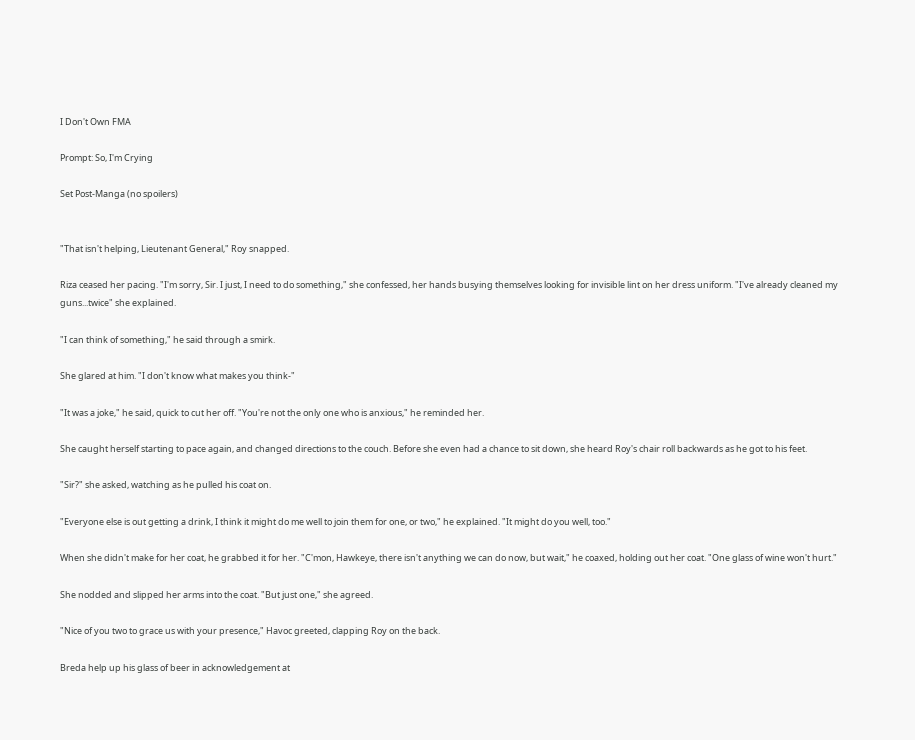I Don't Own FMA

Prompt: So, I'm Crying

Set Post-Manga (no spoilers)


"That isn't helping, Lieutenant General," Roy snapped.

Riza ceased her pacing. "I'm sorry, Sir. I just, I need to do something," she confessed, her hands busying themselves looking for invisible lint on her dress uniform. "I've already cleaned my guns...twice" she explained.

"I can think of something," he said through a smirk.

She glared at him. "I don't know what makes you think-"

"It was a joke," he said, quick to cut her off. "You're not the only one who is anxious," he reminded her.

She caught herself starting to pace again, and changed directions to the couch. Before she even had a chance to sit down, she heard Roy's chair roll backwards as he got to his feet.

"Sir?" she asked, watching as he pulled his coat on.

"Everyone else is out getting a drink, I think it might do me well to join them for one, or two," he explained. "It might do you well, too."

When she didn't make for her coat, he grabbed it for her. "C'mon, Hawkeye, there isn't anything we can do now, but wait," he coaxed, holding out her coat. "One glass of wine won't hurt."

She nodded and slipped her arms into the coat. "But just one," she agreed.

"Nice of you two to grace us with your presence," Havoc greeted, clapping Roy on the back.

Breda help up his glass of beer in acknowledgement at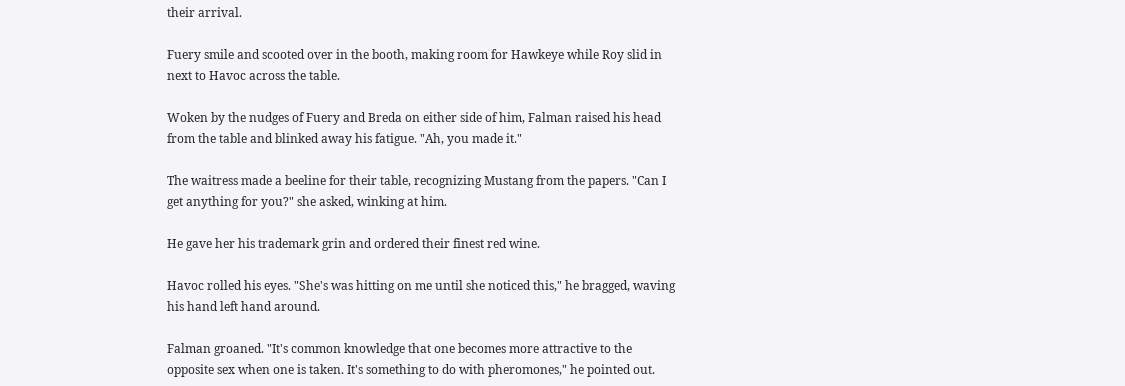their arrival.

Fuery smile and scooted over in the booth, making room for Hawkeye while Roy slid in next to Havoc across the table.

Woken by the nudges of Fuery and Breda on either side of him, Falman raised his head from the table and blinked away his fatigue. "Ah, you made it."

The waitress made a beeline for their table, recognizing Mustang from the papers. "Can I get anything for you?" she asked, winking at him.

He gave her his trademark grin and ordered their finest red wine.

Havoc rolled his eyes. "She's was hitting on me until she noticed this," he bragged, waving his hand left hand around.

Falman groaned. "It's common knowledge that one becomes more attractive to the opposite sex when one is taken. It's something to do with pheromones," he pointed out.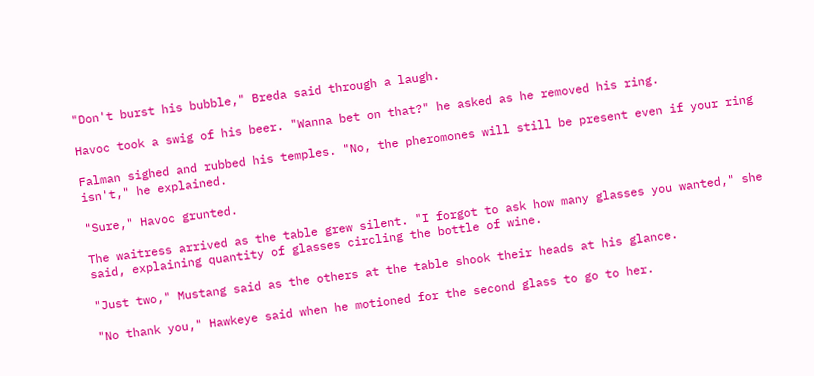"Don't burst his bubble," Breda said through a laugh.

Havoc took a swig of his beer. "Wanna bet on that?" he asked as he removed his ring.

Falman sighed and rubbed his temples. "No, the pheromones will still be present even if your ring isn't," he explained.

"Sure," Havoc grunted.

The waitress arrived as the table grew silent. "I forgot to ask how many glasses you wanted," she said, explaining quantity of glasses circling the bottle of wine.

"Just two," Mustang said as the others at the table shook their heads at his glance.

"No thank you," Hawkeye said when he motioned for the second glass to go to her.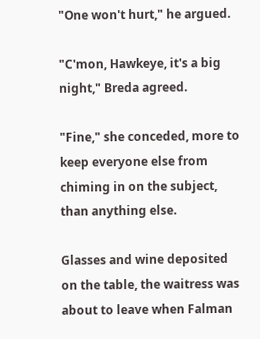"One won't hurt," he argued.

"C'mon, Hawkeye, it's a big night," Breda agreed.

"Fine," she conceded, more to keep everyone else from chiming in on the subject, than anything else.

Glasses and wine deposited on the table, the waitress was about to leave when Falman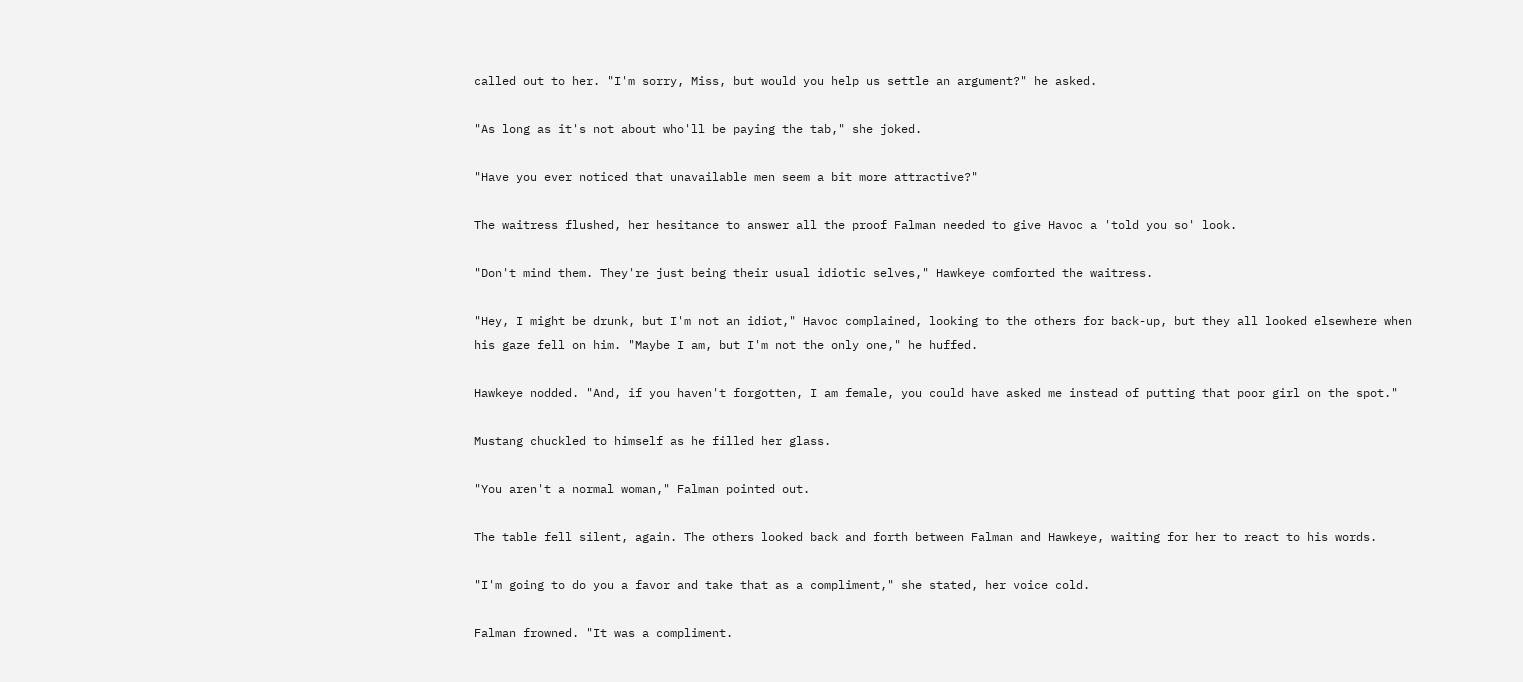called out to her. "I'm sorry, Miss, but would you help us settle an argument?" he asked.

"As long as it's not about who'll be paying the tab," she joked.

"Have you ever noticed that unavailable men seem a bit more attractive?"

The waitress flushed, her hesitance to answer all the proof Falman needed to give Havoc a 'told you so' look.

"Don't mind them. They're just being their usual idiotic selves," Hawkeye comforted the waitress.

"Hey, I might be drunk, but I'm not an idiot," Havoc complained, looking to the others for back-up, but they all looked elsewhere when his gaze fell on him. "Maybe I am, but I'm not the only one," he huffed.

Hawkeye nodded. "And, if you haven't forgotten, I am female, you could have asked me instead of putting that poor girl on the spot."

Mustang chuckled to himself as he filled her glass.

"You aren't a normal woman," Falman pointed out.

The table fell silent, again. The others looked back and forth between Falman and Hawkeye, waiting for her to react to his words.

"I'm going to do you a favor and take that as a compliment," she stated, her voice cold.

Falman frowned. "It was a compliment.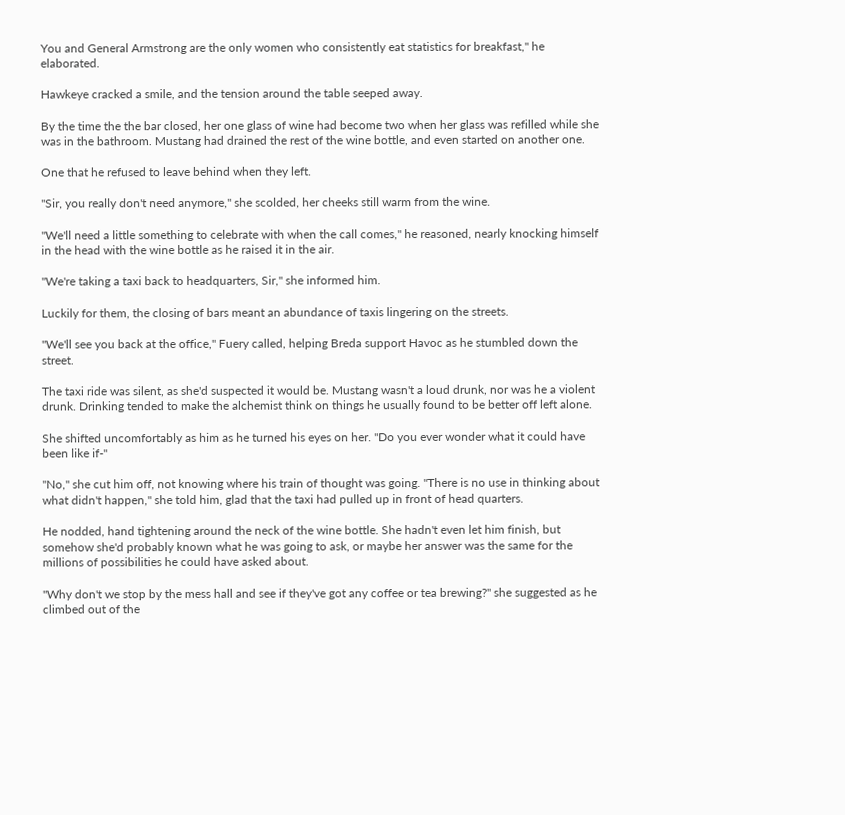You and General Armstrong are the only women who consistently eat statistics for breakfast," he elaborated.

Hawkeye cracked a smile, and the tension around the table seeped away.

By the time the the bar closed, her one glass of wine had become two when her glass was refilled while she was in the bathroom. Mustang had drained the rest of the wine bottle, and even started on another one.

One that he refused to leave behind when they left.

"Sir, you really don't need anymore," she scolded, her cheeks still warm from the wine.

"We'll need a little something to celebrate with when the call comes," he reasoned, nearly knocking himself in the head with the wine bottle as he raised it in the air.

"We're taking a taxi back to headquarters, Sir," she informed him.

Luckily for them, the closing of bars meant an abundance of taxis lingering on the streets.

"We'll see you back at the office," Fuery called, helping Breda support Havoc as he stumbled down the street.

The taxi ride was silent, as she'd suspected it would be. Mustang wasn't a loud drunk, nor was he a violent drunk. Drinking tended to make the alchemist think on things he usually found to be better off left alone.

She shifted uncomfortably as him as he turned his eyes on her. "Do you ever wonder what it could have been like if-"

"No," she cut him off, not knowing where his train of thought was going. "There is no use in thinking about what didn't happen," she told him, glad that the taxi had pulled up in front of head quarters.

He nodded, hand tightening around the neck of the wine bottle. She hadn't even let him finish, but somehow she'd probably known what he was going to ask, or maybe her answer was the same for the millions of possibilities he could have asked about.

"Why don't we stop by the mess hall and see if they've got any coffee or tea brewing?" she suggested as he climbed out of the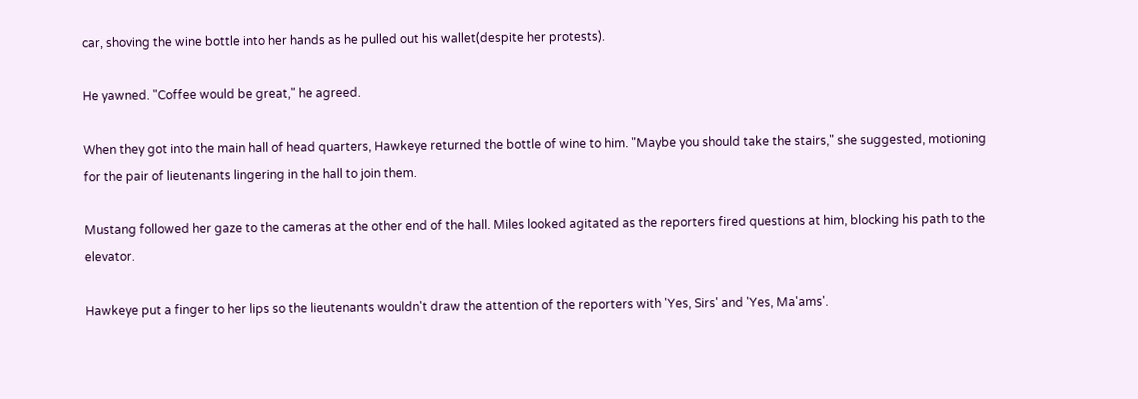car, shoving the wine bottle into her hands as he pulled out his wallet(despite her protests).

He yawned. "Coffee would be great," he agreed.

When they got into the main hall of head quarters, Hawkeye returned the bottle of wine to him. "Maybe you should take the stairs," she suggested, motioning for the pair of lieutenants lingering in the hall to join them.

Mustang followed her gaze to the cameras at the other end of the hall. Miles looked agitated as the reporters fired questions at him, blocking his path to the elevator.

Hawkeye put a finger to her lips so the lieutenants wouldn't draw the attention of the reporters with 'Yes, Sirs' and 'Yes, Ma'ams'.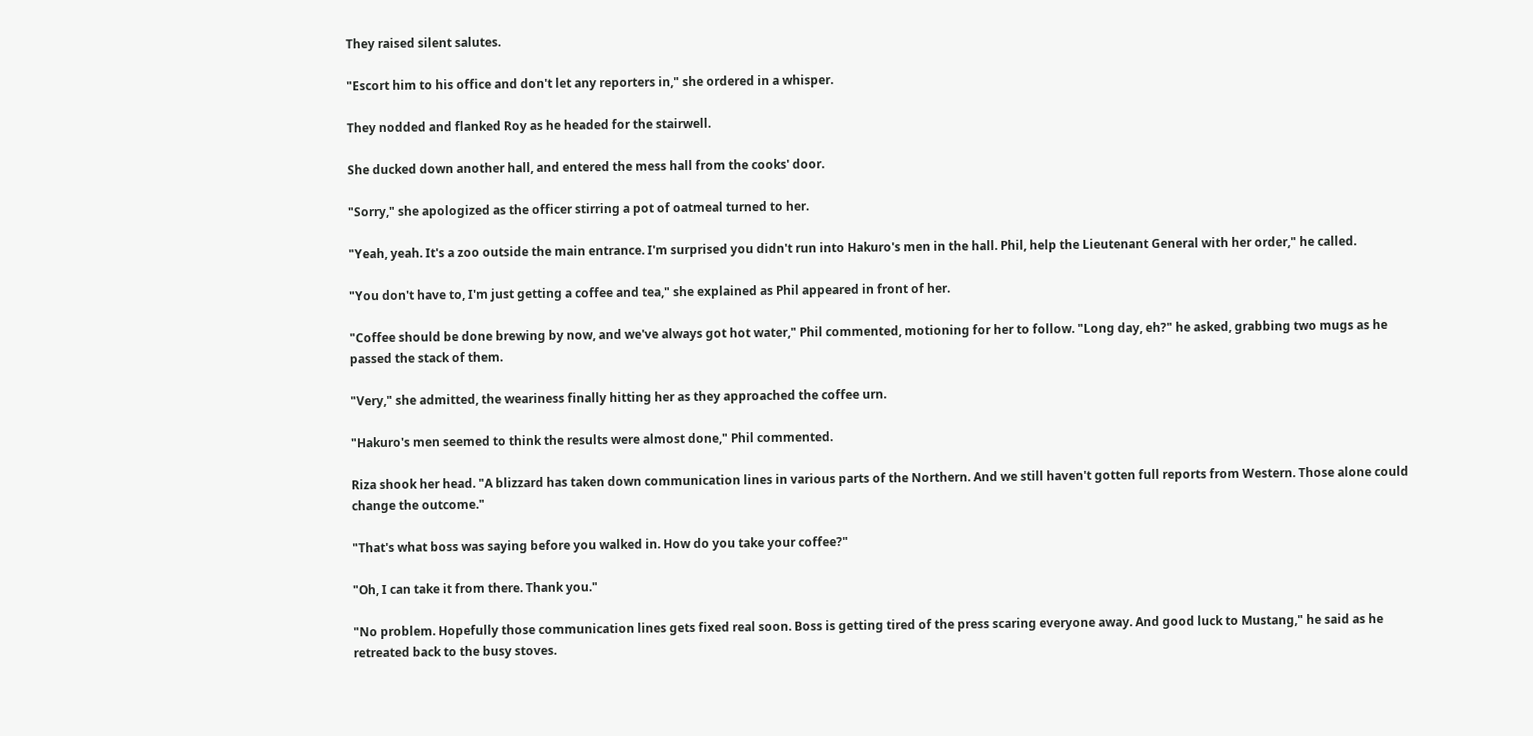They raised silent salutes.

"Escort him to his office and don't let any reporters in," she ordered in a whisper.

They nodded and flanked Roy as he headed for the stairwell.

She ducked down another hall, and entered the mess hall from the cooks' door.

"Sorry," she apologized as the officer stirring a pot of oatmeal turned to her.

"Yeah, yeah. It's a zoo outside the main entrance. I'm surprised you didn't run into Hakuro's men in the hall. Phil, help the Lieutenant General with her order," he called.

"You don't have to, I'm just getting a coffee and tea," she explained as Phil appeared in front of her.

"Coffee should be done brewing by now, and we've always got hot water," Phil commented, motioning for her to follow. "Long day, eh?" he asked, grabbing two mugs as he passed the stack of them.

"Very," she admitted, the weariness finally hitting her as they approached the coffee urn.

"Hakuro's men seemed to think the results were almost done," Phil commented.

Riza shook her head. "A blizzard has taken down communication lines in various parts of the Northern. And we still haven't gotten full reports from Western. Those alone could change the outcome."

"That's what boss was saying before you walked in. How do you take your coffee?"

"Oh, I can take it from there. Thank you."

"No problem. Hopefully those communication lines gets fixed real soon. Boss is getting tired of the press scaring everyone away. And good luck to Mustang," he said as he retreated back to the busy stoves.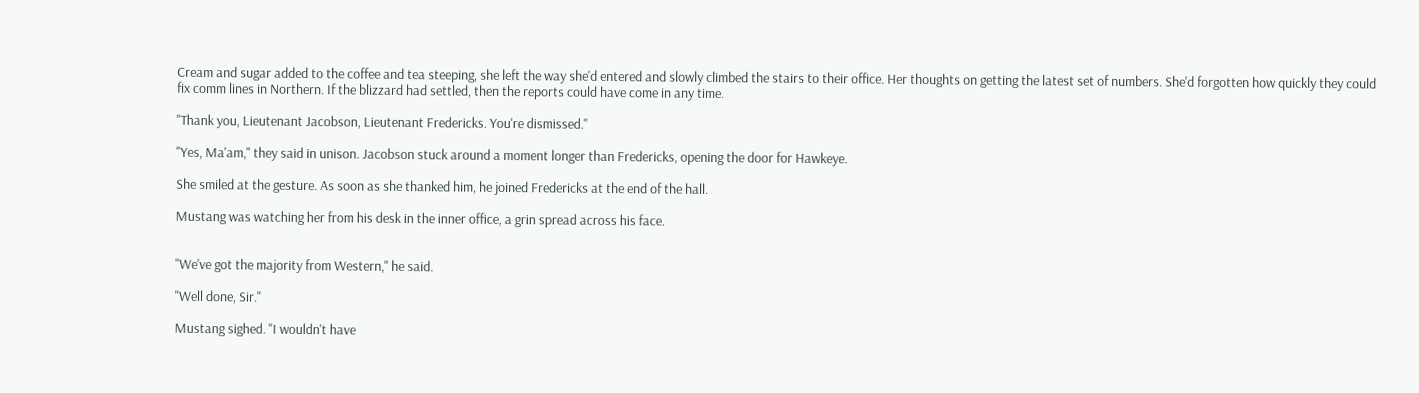Cream and sugar added to the coffee and tea steeping, she left the way she'd entered and slowly climbed the stairs to their office. Her thoughts on getting the latest set of numbers. She'd forgotten how quickly they could fix comm lines in Northern. If the blizzard had settled, then the reports could have come in any time.

"Thank you, Lieutenant Jacobson, Lieutenant Fredericks. You're dismissed."

"Yes, Ma'am," they said in unison. Jacobson stuck around a moment longer than Fredericks, opening the door for Hawkeye.

She smiled at the gesture. As soon as she thanked him, he joined Fredericks at the end of the hall.

Mustang was watching her from his desk in the inner office, a grin spread across his face.


"We've got the majority from Western," he said.

"Well done, Sir."

Mustang sighed. "I wouldn't have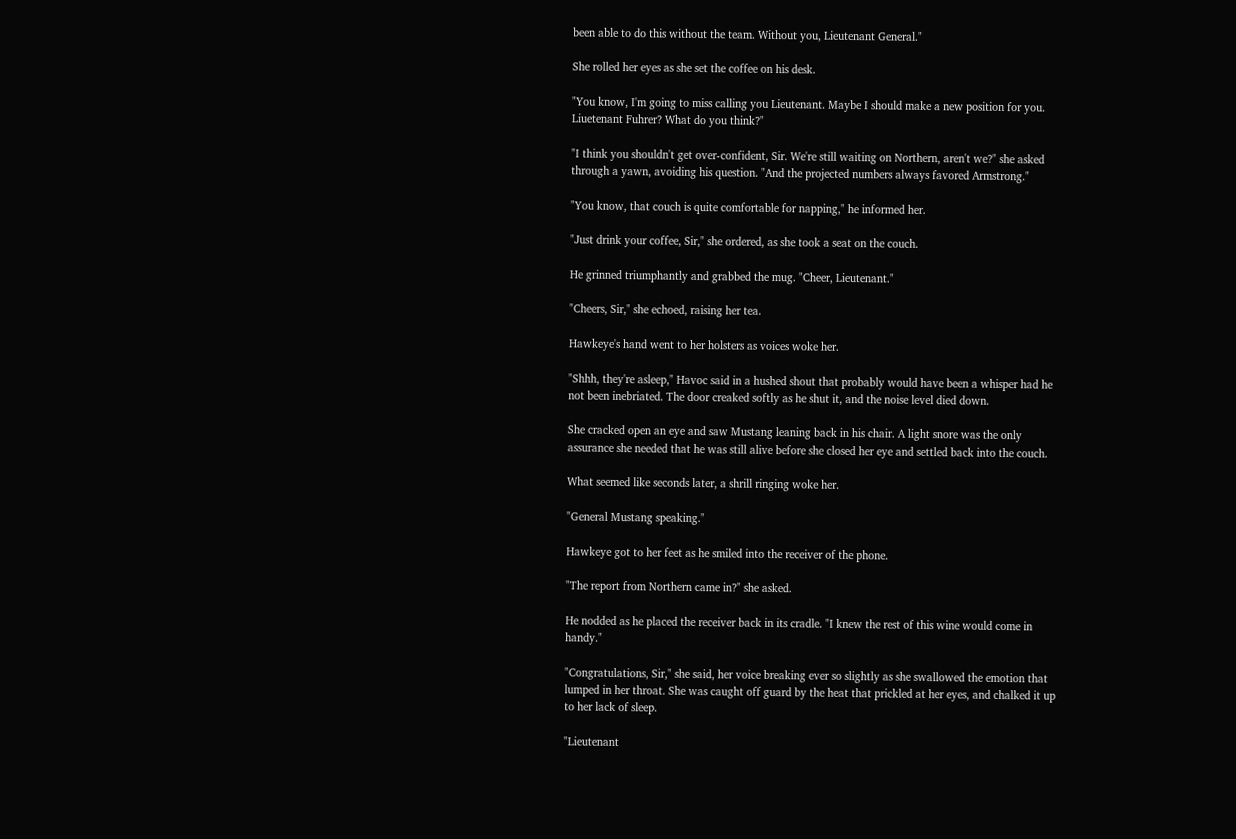been able to do this without the team. Without you, Lieutenant General."

She rolled her eyes as she set the coffee on his desk.

"You know, I'm going to miss calling you Lieutenant. Maybe I should make a new position for you. Liuetenant Fuhrer? What do you think?"

"I think you shouldn't get over-confident, Sir. We're still waiting on Northern, aren't we?" she asked through a yawn, avoiding his question. "And the projected numbers always favored Armstrong."

"You know, that couch is quite comfortable for napping," he informed her.

"Just drink your coffee, Sir," she ordered, as she took a seat on the couch.

He grinned triumphantly and grabbed the mug. "Cheer, Lieutenant."

"Cheers, Sir," she echoed, raising her tea.

Hawkeye's hand went to her holsters as voices woke her.

"Shhh, they're asleep," Havoc said in a hushed shout that probably would have been a whisper had he not been inebriated. The door creaked softly as he shut it, and the noise level died down.

She cracked open an eye and saw Mustang leaning back in his chair. A light snore was the only assurance she needed that he was still alive before she closed her eye and settled back into the couch.

What seemed like seconds later, a shrill ringing woke her.

"General Mustang speaking."

Hawkeye got to her feet as he smiled into the receiver of the phone.

"The report from Northern came in?" she asked.

He nodded as he placed the receiver back in its cradle. "I knew the rest of this wine would come in handy."

"Congratulations, Sir," she said, her voice breaking ever so slightly as she swallowed the emotion that lumped in her throat. She was caught off guard by the heat that prickled at her eyes, and chalked it up to her lack of sleep.

"Lieutenant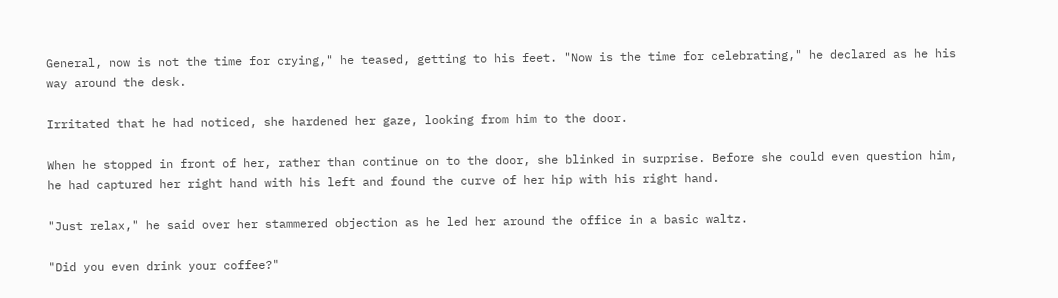General, now is not the time for crying," he teased, getting to his feet. "Now is the time for celebrating," he declared as he his way around the desk.

Irritated that he had noticed, she hardened her gaze, looking from him to the door.

When he stopped in front of her, rather than continue on to the door, she blinked in surprise. Before she could even question him, he had captured her right hand with his left and found the curve of her hip with his right hand.

"Just relax," he said over her stammered objection as he led her around the office in a basic waltz.

"Did you even drink your coffee?"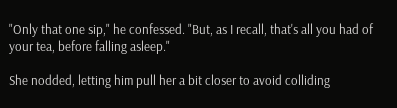"Only that one sip," he confessed. "But, as I recall, that's all you had of your tea, before falling asleep."

She nodded, letting him pull her a bit closer to avoid colliding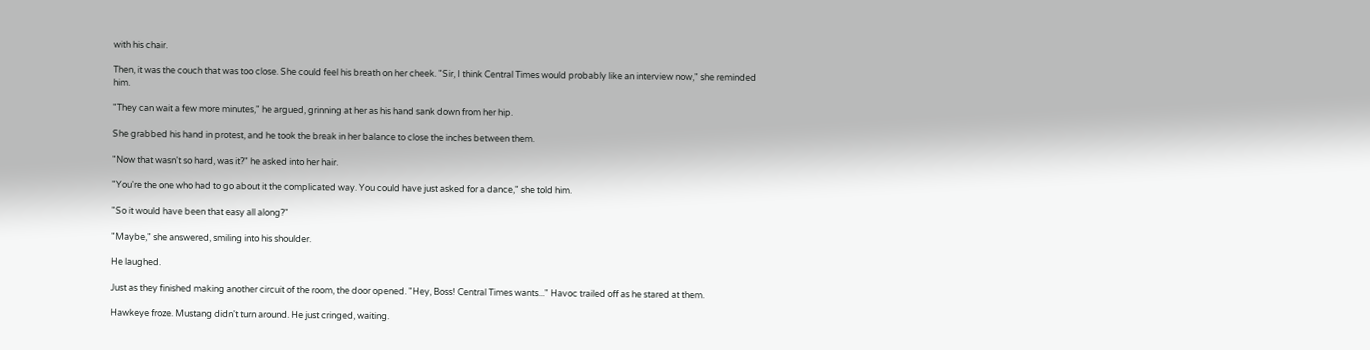with his chair.

Then, it was the couch that was too close. She could feel his breath on her cheek. "Sir, I think Central Times would probably like an interview now," she reminded him.

"They can wait a few more minutes," he argued, grinning at her as his hand sank down from her hip.

She grabbed his hand in protest, and he took the break in her balance to close the inches between them.

"Now that wasn't so hard, was it?" he asked into her hair.

"You're the one who had to go about it the complicated way. You could have just asked for a dance," she told him.

"So it would have been that easy all along?"

"Maybe," she answered, smiling into his shoulder.

He laughed.

Just as they finished making another circuit of the room, the door opened. "Hey, Boss! Central Times wants..." Havoc trailed off as he stared at them.

Hawkeye froze. Mustang didn't turn around. He just cringed, waiting.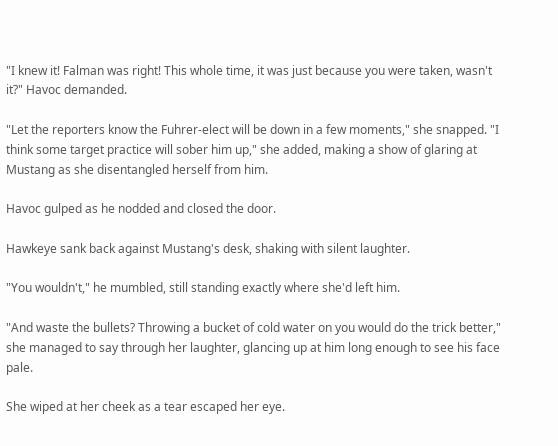"I knew it! Falman was right! This whole time, it was just because you were taken, wasn't it?" Havoc demanded.

"Let the reporters know the Fuhrer-elect will be down in a few moments," she snapped. "I think some target practice will sober him up," she added, making a show of glaring at Mustang as she disentangled herself from him.

Havoc gulped as he nodded and closed the door.

Hawkeye sank back against Mustang's desk, shaking with silent laughter.

"You wouldn't," he mumbled, still standing exactly where she'd left him.

"And waste the bullets? Throwing a bucket of cold water on you would do the trick better," she managed to say through her laughter, glancing up at him long enough to see his face pale.

She wiped at her cheek as a tear escaped her eye.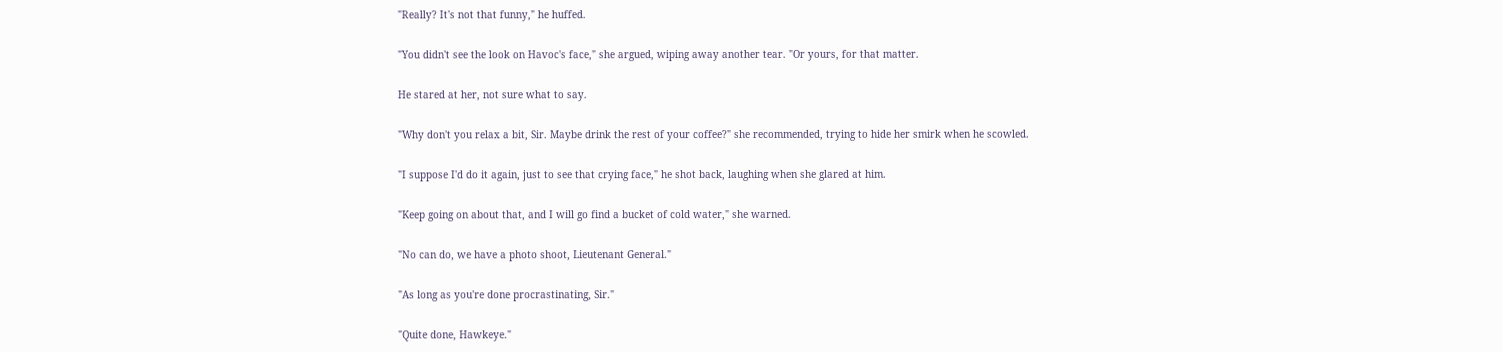"Really? It's not that funny," he huffed.

"You didn't see the look on Havoc's face," she argued, wiping away another tear. "Or yours, for that matter.

He stared at her, not sure what to say.

"Why don't you relax a bit, Sir. Maybe drink the rest of your coffee?" she recommended, trying to hide her smirk when he scowled.

"I suppose I'd do it again, just to see that crying face," he shot back, laughing when she glared at him.

"Keep going on about that, and I will go find a bucket of cold water," she warned.

"No can do, we have a photo shoot, Lieutenant General."

"As long as you're done procrastinating, Sir."

"Quite done, Hawkeye."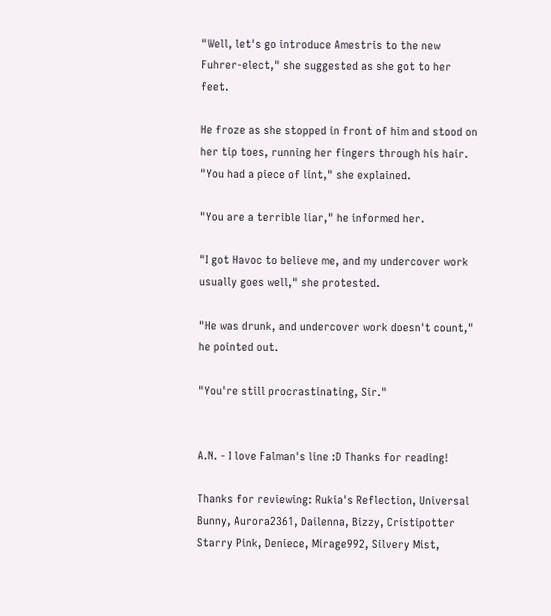"Well, let's go introduce Amestris to the new Fuhrer-elect," she suggested as she got to her feet.

He froze as she stopped in front of him and stood on her tip toes, running her fingers through his hair. "You had a piece of lint," she explained.

"You are a terrible liar," he informed her.

"I got Havoc to believe me, and my undercover work usually goes well," she protested.

"He was drunk, and undercover work doesn't count," he pointed out.

"You're still procrastinating, Sir."


A.N. - I love Falman's line :D Thanks for reading!

Thanks for reviewing: Rukia's Reflection, Universal Bunny, Aurora2361, Dailenna, Bizzy, Cristipotter Starry Pink, Deniece, Mirage992, Silvery Mist,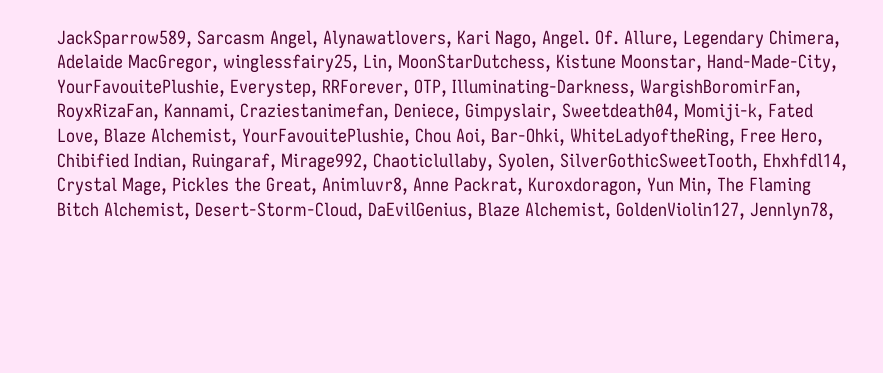JackSparrow589, Sarcasm Angel, Alynawatlovers, Kari Nago, Angel. Of. Allure, Legendary Chimera, Adelaide MacGregor, winglessfairy25, Lin, MoonStarDutchess, Kistune Moonstar, Hand-Made-City, YourFavouitePlushie, Everystep, RRForever, OTP, Illuminating-Darkness, WargishBoromirFan, RoyxRizaFan, Kannami, Craziestanimefan, Deniece, Gimpyslair, Sweetdeath04, Momiji-k, Fated Love, Blaze Alchemist, YourFavouitePlushie, Chou Aoi, Bar-Ohki, WhiteLadyoftheRing, Free Hero, Chibified Indian, Ruingaraf, Mirage992, Chaoticlullaby, Syolen, SilverGothicSweetTooth, Ehxhfdl14, Crystal Mage, Pickles the Great, Animluvr8, Anne Packrat, Kuroxdoragon, Yun Min, The Flaming Bitch Alchemist, Desert-Storm-Cloud, DaEvilGenius, Blaze Alchemist, GoldenViolin127, Jennlyn78,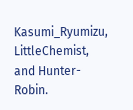Kasumi_Ryumizu, LittleChemist, and Hunter-Robin.